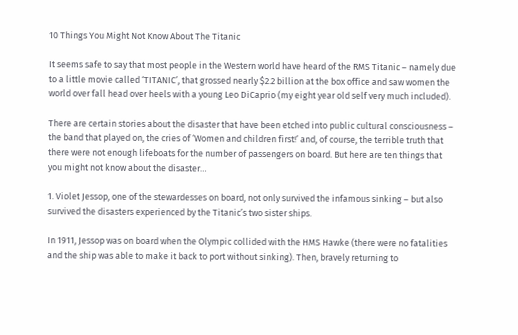10 Things You Might Not Know About The Titanic

It seems safe to say that most people in the Western world have heard of the RMS Titanic – namely due to a little movie called ‘TITANIC’, that grossed nearly $2.2 billion at the box office and saw women the world over fall head over heels with a young Leo DiCaprio (my eight year old self very much included).

There are certain stories about the disaster that have been etched into public cultural consciousness – the band that played on, the cries of ‘Women and children first!’ and, of course, the terrible truth that there were not enough lifeboats for the number of passengers on board. But here are ten things that you might not know about the disaster…

1. Violet Jessop, one of the stewardesses on board, not only survived the infamous sinking – but also survived the disasters experienced by the Titanic’s two sister ships.

In 1911, Jessop was on board when the Olympic collided with the HMS Hawke (there were no fatalities and the ship was able to make it back to port without sinking). Then, bravely returning to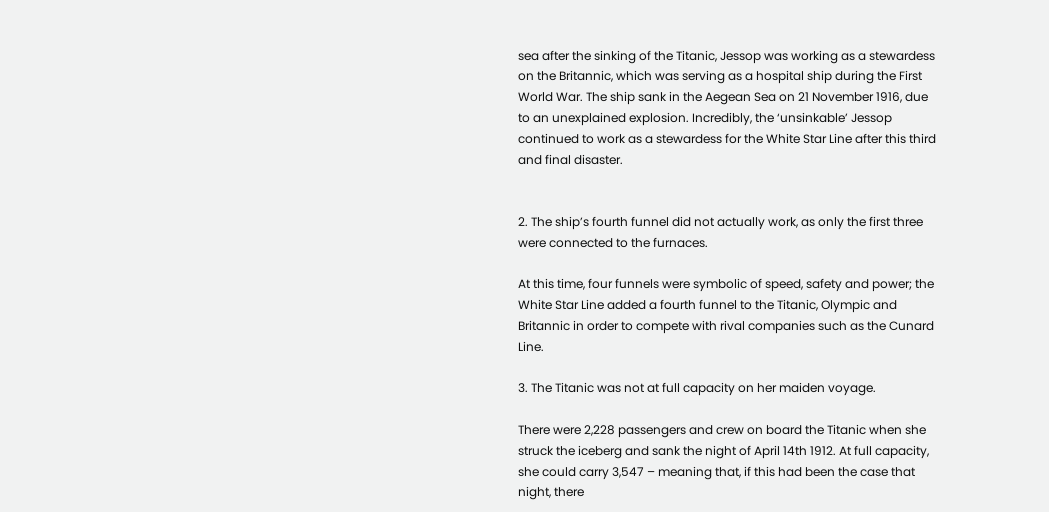sea after the sinking of the Titanic, Jessop was working as a stewardess on the Britannic, which was serving as a hospital ship during the First World War. The ship sank in the Aegean Sea on 21 November 1916, due to an unexplained explosion. Incredibly, the ‘unsinkable’ Jessop continued to work as a stewardess for the White Star Line after this third and final disaster.


2. The ship’s fourth funnel did not actually work, as only the first three were connected to the furnaces.

At this time, four funnels were symbolic of speed, safety and power; the White Star Line added a fourth funnel to the Titanic, Olympic and Britannic in order to compete with rival companies such as the Cunard Line.

3. The Titanic was not at full capacity on her maiden voyage.

There were 2,228 passengers and crew on board the Titanic when she struck the iceberg and sank the night of April 14th 1912. At full capacity, she could carry 3,547 – meaning that, if this had been the case that night, there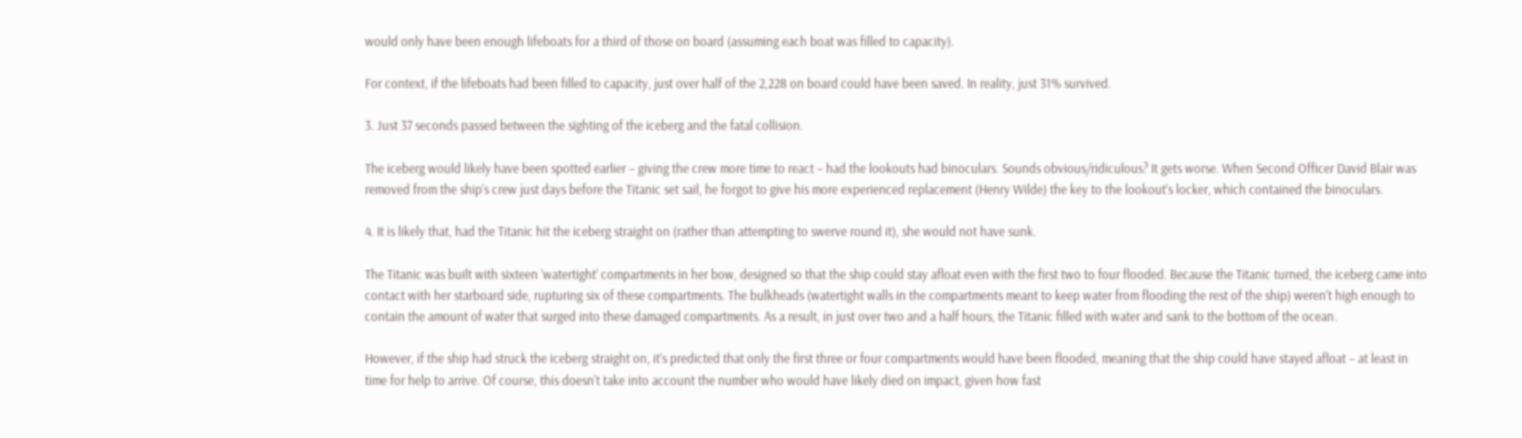would only have been enough lifeboats for a third of those on board (assuming each boat was filled to capacity).

For context, if the lifeboats had been filled to capacity, just over half of the 2,228 on board could have been saved. In reality, just 31% survived.

3. Just 37 seconds passed between the sighting of the iceberg and the fatal collision.

The iceberg would likely have been spotted earlier – giving the crew more time to react – had the lookouts had binoculars. Sounds obvious/ridiculous? It gets worse. When Second Officer David Blair was removed from the ship’s crew just days before the Titanic set sail, he forgot to give his more experienced replacement (Henry Wilde) the key to the lookout’s locker, which contained the binoculars.

4. It is likely that, had the Titanic hit the iceberg straight on (rather than attempting to swerve round it), she would not have sunk.

The Titanic was built with sixteen ‘watertight’ compartments in her bow, designed so that the ship could stay afloat even with the first two to four flooded. Because the Titanic turned, the iceberg came into contact with her starboard side, rupturing six of these compartments. The bulkheads (watertight walls in the compartments meant to keep water from flooding the rest of the ship) weren’t high enough to contain the amount of water that surged into these damaged compartments. As a result, in just over two and a half hours, the Titanic filled with water and sank to the bottom of the ocean.

However, if the ship had struck the iceberg straight on, it’s predicted that only the first three or four compartments would have been flooded, meaning that the ship could have stayed afloat – at least in time for help to arrive. Of course, this doesn’t take into account the number who would have likely died on impact, given how fast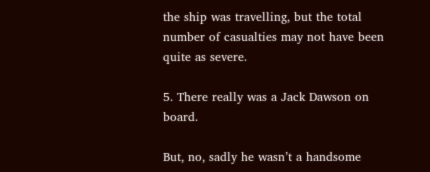the ship was travelling, but the total number of casualties may not have been quite as severe.

5. There really was a Jack Dawson on board.

But, no, sadly he wasn’t a handsome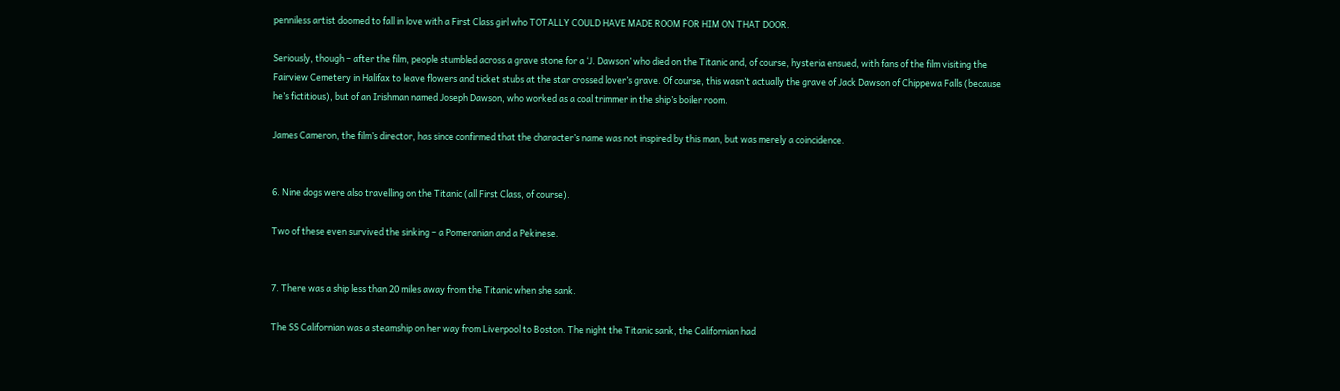penniless artist doomed to fall in love with a First Class girl who TOTALLY COULD HAVE MADE ROOM FOR HIM ON THAT DOOR.

Seriously, though – after the film, people stumbled across a grave stone for a ‘J. Dawson’ who died on the Titanic and, of course, hysteria ensued, with fans of the film visiting the Fairview Cemetery in Halifax to leave flowers and ticket stubs at the star crossed lover’s grave. Of course, this wasn’t actually the grave of Jack Dawson of Chippewa Falls (because he’s fictitious), but of an Irishman named Joseph Dawson, who worked as a coal trimmer in the ship’s boiler room.

James Cameron, the film’s director, has since confirmed that the character’s name was not inspired by this man, but was merely a coincidence.


6. Nine dogs were also travelling on the Titanic (all First Class, of course).

Two of these even survived the sinking – a Pomeranian and a Pekinese.


7. There was a ship less than 20 miles away from the Titanic when she sank.

The SS Californian was a steamship on her way from Liverpool to Boston. The night the Titanic sank, the Californian had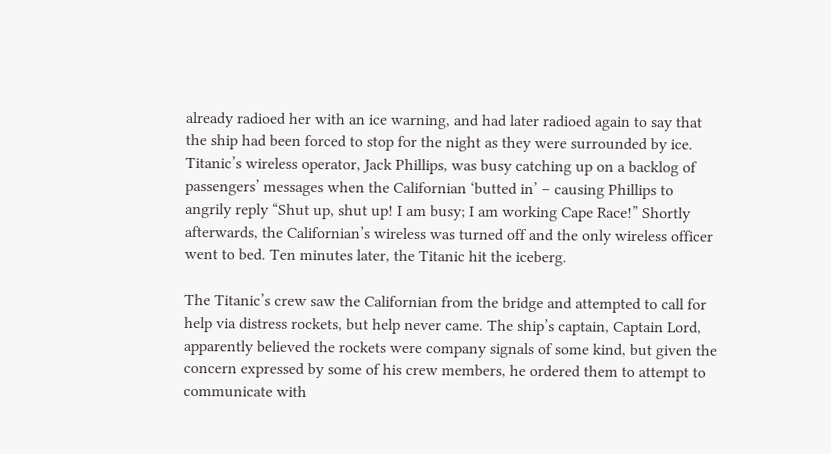already radioed her with an ice warning, and had later radioed again to say that the ship had been forced to stop for the night as they were surrounded by ice. Titanic’s wireless operator, Jack Phillips, was busy catching up on a backlog of passengers’ messages when the Californian ‘butted in’ – causing Phillips to angrily reply “Shut up, shut up! I am busy; I am working Cape Race!” Shortly afterwards, the Californian’s wireless was turned off and the only wireless officer went to bed. Ten minutes later, the Titanic hit the iceberg.

The Titanic’s crew saw the Californian from the bridge and attempted to call for help via distress rockets, but help never came. The ship’s captain, Captain Lord, apparently believed the rockets were company signals of some kind, but given the concern expressed by some of his crew members, he ordered them to attempt to communicate with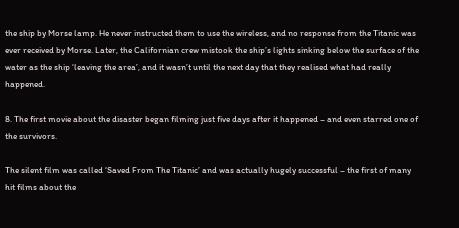the ship by Morse lamp. He never instructed them to use the wireless, and no response from the Titanic was ever received by Morse. Later, the Californian crew mistook the ship’s lights sinking below the surface of the water as the ship ‘leaving the area’, and it wasn’t until the next day that they realised what had really happened.

8. The first movie about the disaster began filming just five days after it happened – and even starred one of the survivors.

The silent film was called ‘Saved From The Titanic’ and was actually hugely successful – the first of many hit films about the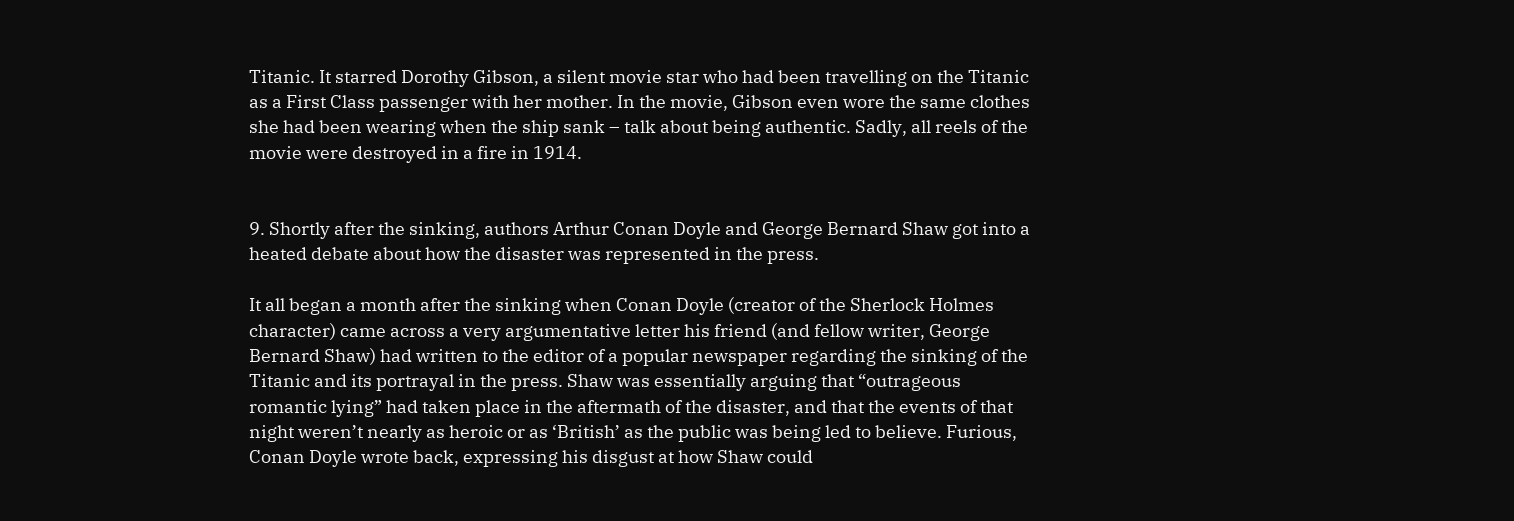Titanic. It starred Dorothy Gibson, a silent movie star who had been travelling on the Titanic as a First Class passenger with her mother. In the movie, Gibson even wore the same clothes she had been wearing when the ship sank – talk about being authentic. Sadly, all reels of the movie were destroyed in a fire in 1914.


9. Shortly after the sinking, authors Arthur Conan Doyle and George Bernard Shaw got into a heated debate about how the disaster was represented in the press.

It all began a month after the sinking when Conan Doyle (creator of the Sherlock Holmes character) came across a very argumentative letter his friend (and fellow writer, George Bernard Shaw) had written to the editor of a popular newspaper regarding the sinking of the Titanic and its portrayal in the press. Shaw was essentially arguing that “outrageous romantic lying” had taken place in the aftermath of the disaster, and that the events of that night weren’t nearly as heroic or as ‘British’ as the public was being led to believe. Furious, Conan Doyle wrote back, expressing his disgust at how Shaw could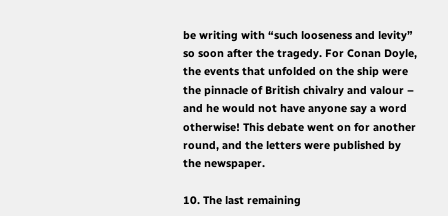be writing with “such looseness and levity” so soon after the tragedy. For Conan Doyle, the events that unfolded on the ship were the pinnacle of British chivalry and valour – and he would not have anyone say a word otherwise! This debate went on for another round, and the letters were published by the newspaper.

10. The last remaining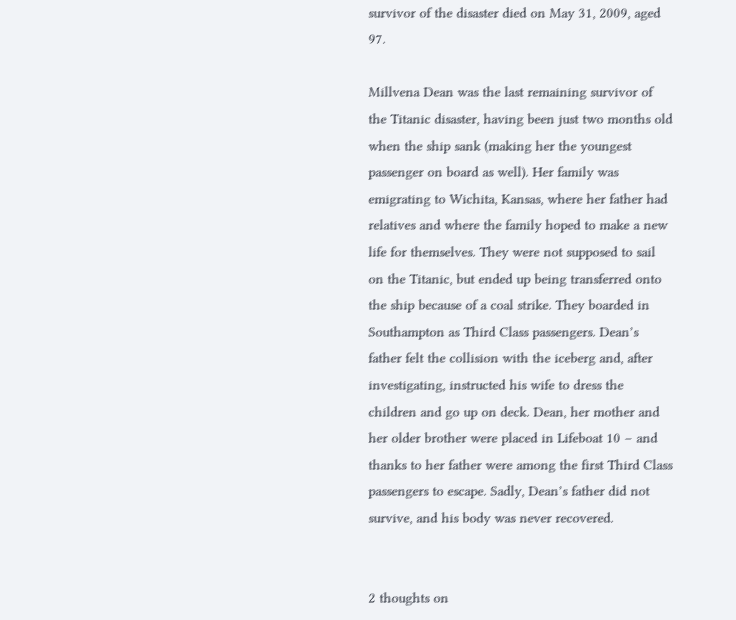survivor of the disaster died on May 31, 2009, aged 97.

Millvena Dean was the last remaining survivor of the Titanic disaster, having been just two months old when the ship sank (making her the youngest passenger on board as well). Her family was emigrating to Wichita, Kansas, where her father had relatives and where the family hoped to make a new life for themselves. They were not supposed to sail on the Titanic, but ended up being transferred onto the ship because of a coal strike. They boarded in Southampton as Third Class passengers. Dean’s father felt the collision with the iceberg and, after investigating, instructed his wife to dress the children and go up on deck. Dean, her mother and her older brother were placed in Lifeboat 10 – and thanks to her father were among the first Third Class passengers to escape. Sadly, Dean’s father did not survive, and his body was never recovered.


2 thoughts on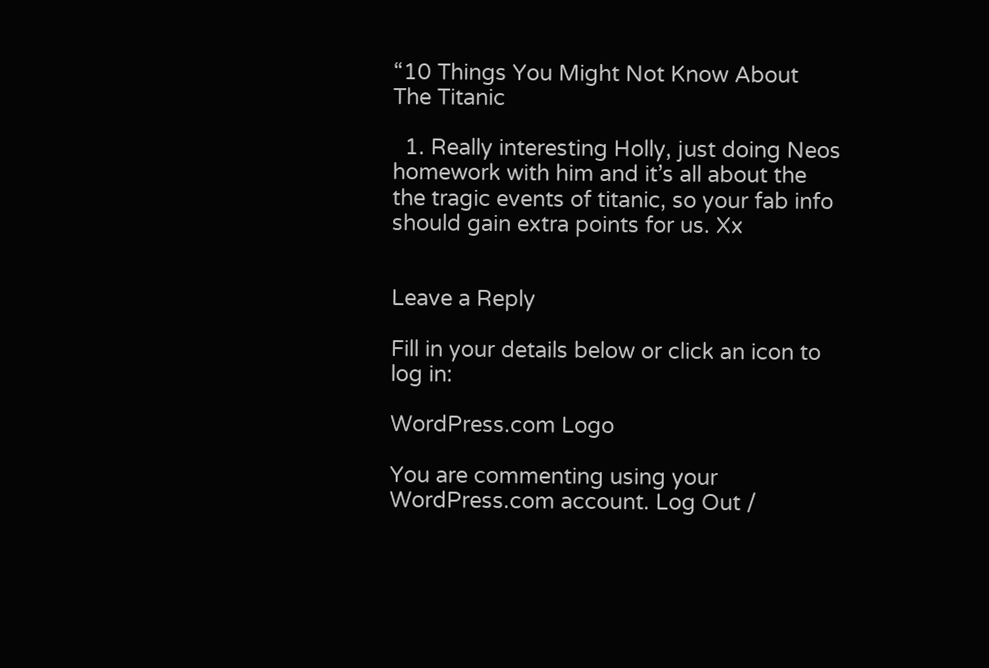“10 Things You Might Not Know About The Titanic

  1. Really interesting Holly, just doing Neos homework with him and it’s all about the the tragic events of titanic, so your fab info should gain extra points for us. Xx


Leave a Reply

Fill in your details below or click an icon to log in:

WordPress.com Logo

You are commenting using your WordPress.com account. Log Out /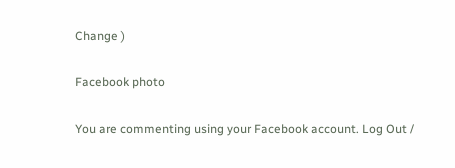Change )

Facebook photo

You are commenting using your Facebook account. Log Out /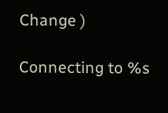Change )

Connecting to %s